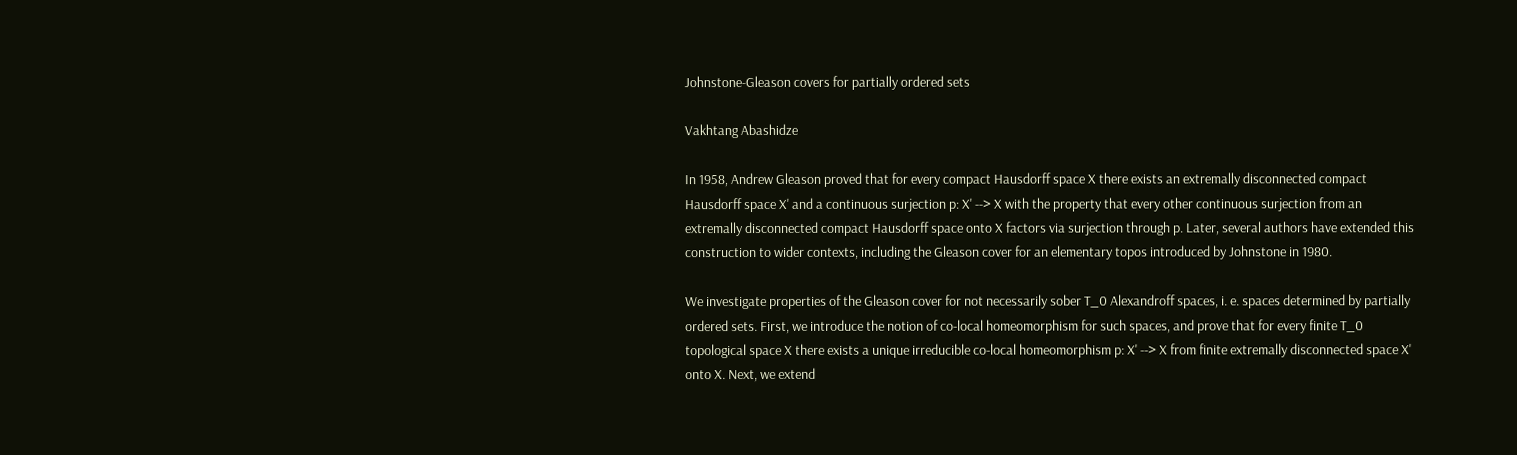Johnstone-Gleason covers for partially ordered sets

Vakhtang Abashidze

In 1958, Andrew Gleason proved that for every compact Hausdorff space X there exists an extremally disconnected compact Hausdorff space X' and a continuous surjection p: X' --> X with the property that every other continuous surjection from an extremally disconnected compact Hausdorff space onto X factors via surjection through p. Later, several authors have extended this construction to wider contexts, including the Gleason cover for an elementary topos introduced by Johnstone in 1980.

We investigate properties of the Gleason cover for not necessarily sober T_0 Alexandroff spaces, i. e. spaces determined by partially ordered sets. First, we introduce the notion of co-local homeomorphism for such spaces, and prove that for every finite T_0 topological space X there exists a unique irreducible co-local homeomorphism p: X' --> X from finite extremally disconnected space X' onto X. Next, we extend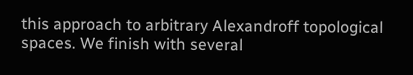this approach to arbitrary Alexandroff topological spaces. We finish with several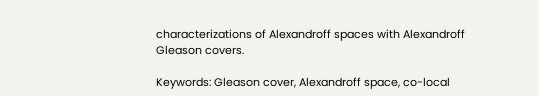characterizations of Alexandroff spaces with Alexandroff Gleason covers.

Keywords: Gleason cover, Alexandroff space, co-local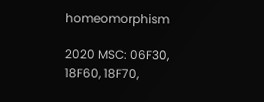homeomorphism

2020 MSC: 06F30, 18F60, 18F70,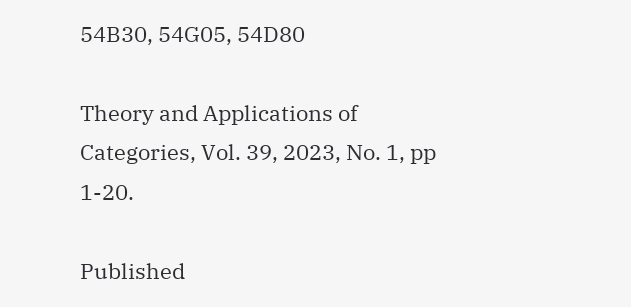54B30, 54G05, 54D80

Theory and Applications of Categories, Vol. 39, 2023, No. 1, pp 1-20.

Published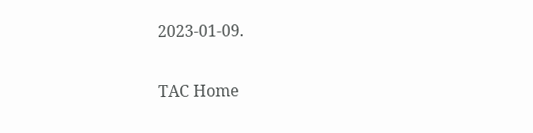2023-01-09.

TAC Home